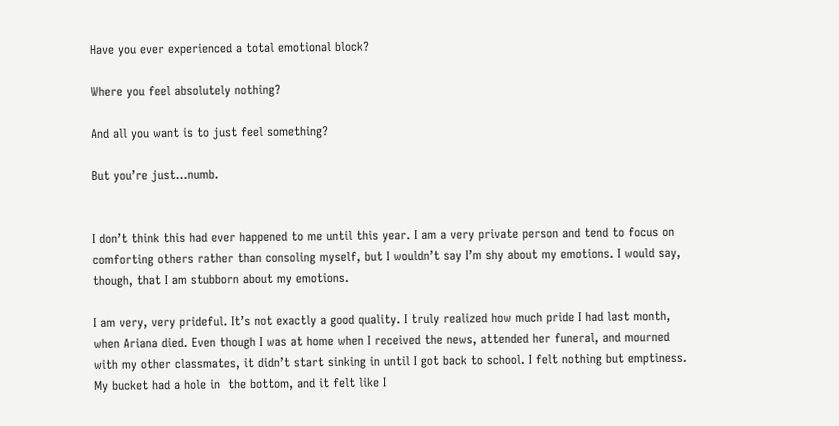Have you ever experienced a total emotional block?

Where you feel absolutely nothing?

And all you want is to just feel something?

But you’re just…numb.


I don’t think this had ever happened to me until this year. I am a very private person and tend to focus on comforting others rather than consoling myself, but I wouldn’t say I’m shy about my emotions. I would say, though, that I am stubborn about my emotions.

I am very, very prideful. It’s not exactly a good quality. I truly realized how much pride I had last month, when Ariana died. Even though I was at home when I received the news, attended her funeral, and mourned with my other classmates, it didn’t start sinking in until I got back to school. I felt nothing but emptiness. My bucket had a hole in  the bottom, and it felt like I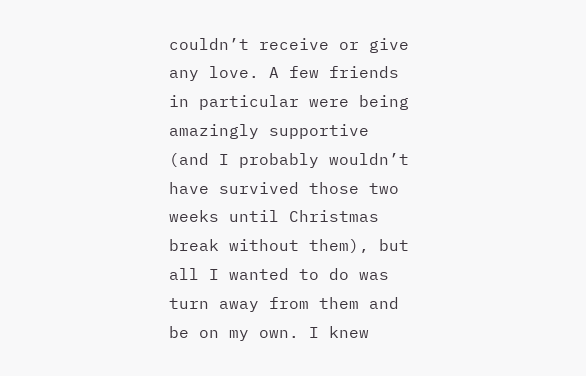couldn’t receive or give any love. A few friends in particular were being amazingly supportive (and I probably wouldn’t have survived those two weeks until Christmas break without them), but all I wanted to do was turn away from them and be on my own. I knew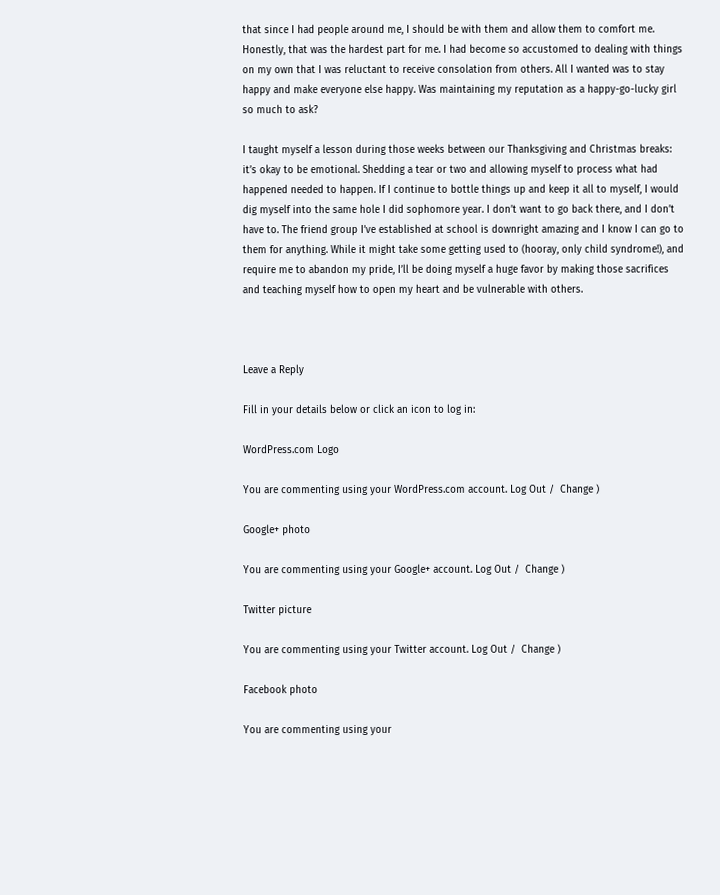that since I had people around me, I should be with them and allow them to comfort me. Honestly, that was the hardest part for me. I had become so accustomed to dealing with things on my own that I was reluctant to receive consolation from others. All I wanted was to stay happy and make everyone else happy. Was maintaining my reputation as a happy-go-lucky girl so much to ask?

I taught myself a lesson during those weeks between our Thanksgiving and Christmas breaks: it’s okay to be emotional. Shedding a tear or two and allowing myself to process what had happened needed to happen. If I continue to bottle things up and keep it all to myself, I would dig myself into the same hole I did sophomore year. I don’t want to go back there, and I don’t have to. The friend group I’ve established at school is downright amazing and I know I can go to them for anything. While it might take some getting used to (hooray, only child syndrome!), and require me to abandon my pride, I’ll be doing myself a huge favor by making those sacrifices and teaching myself how to open my heart and be vulnerable with others.



Leave a Reply

Fill in your details below or click an icon to log in:

WordPress.com Logo

You are commenting using your WordPress.com account. Log Out /  Change )

Google+ photo

You are commenting using your Google+ account. Log Out /  Change )

Twitter picture

You are commenting using your Twitter account. Log Out /  Change )

Facebook photo

You are commenting using your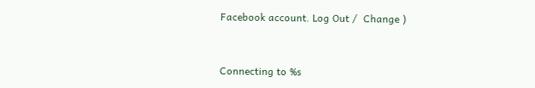Facebook account. Log Out /  Change )


Connecting to %s